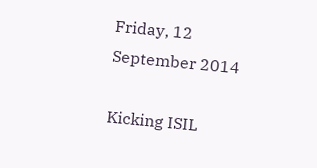Friday, 12 September 2014

Kicking ISIL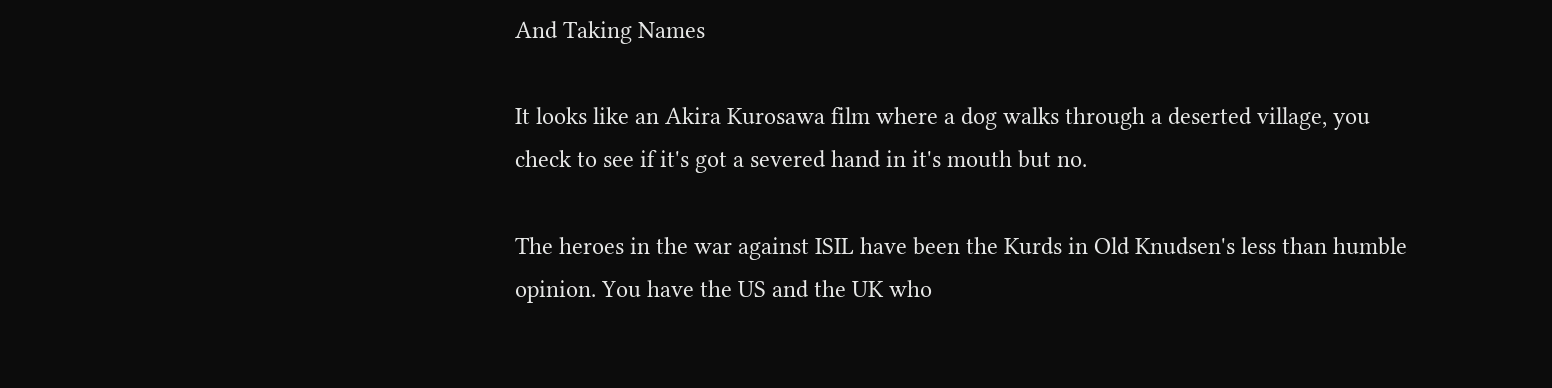And Taking Names

It looks like an Akira Kurosawa film where a dog walks through a deserted village, you check to see if it's got a severed hand in it's mouth but no.

The heroes in the war against ISIL have been the Kurds in Old Knudsen's less than humble opinion. You have the US and the UK who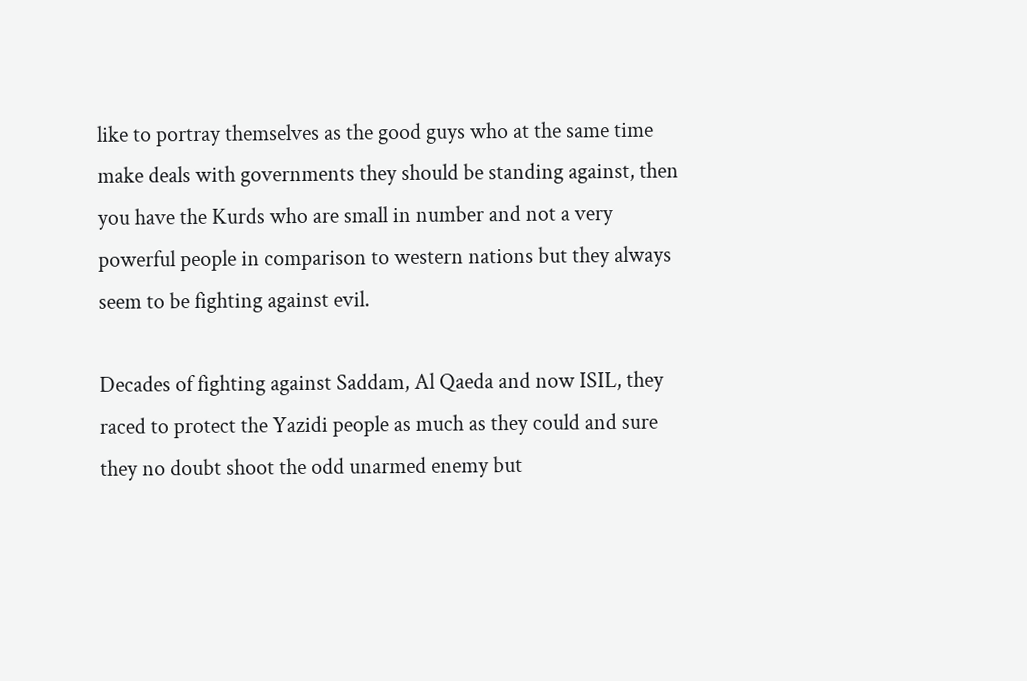like to portray themselves as the good guys who at the same time make deals with governments they should be standing against, then you have the Kurds who are small in number and not a very powerful people in comparison to western nations but they always seem to be fighting against evil.

Decades of fighting against Saddam, Al Qaeda and now ISIL, they raced to protect the Yazidi people as much as they could and sure they no doubt shoot the odd unarmed enemy but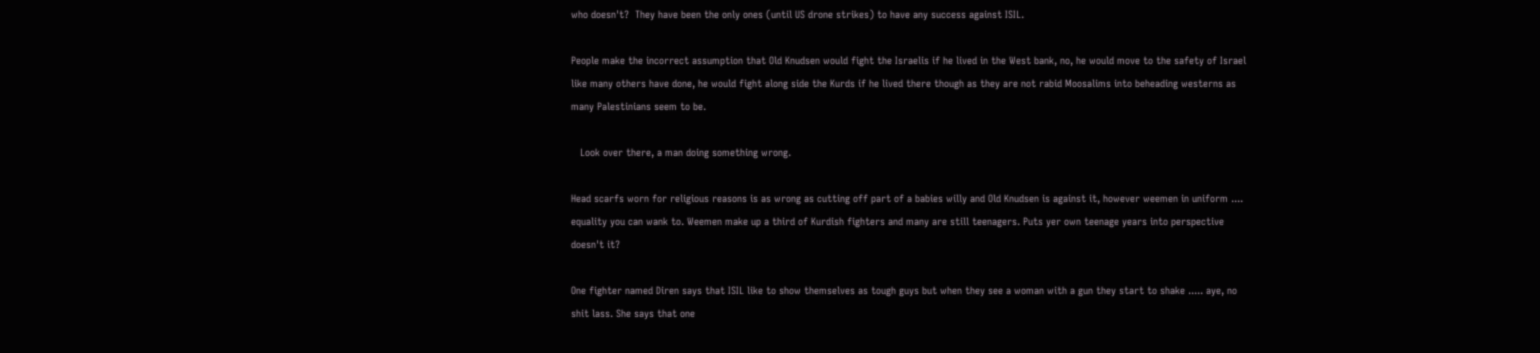who doesn't?  They have been the only ones (until US drone strikes) to have any success against ISIL.

People make the incorrect assumption that Old Knudsen would fight the Israelis if he lived in the West bank, no, he would move to the safety of Israel like many others have done, he would fight along side the Kurds if he lived there though as they are not rabid Moosalims into beheading westerns as many Palestinians seem to be.

   Look over there, a man doing something wrong.

Head scarfs worn for religious reasons is as wrong as cutting off part of a babies willy and Old Knudsen is against it, however weemen in uniform .... equality you can wank to. Weemen make up a third of Kurdish fighters and many are still teenagers. Puts yer own teenage years into perspective doesn't it?

One fighter named Diren says that ISIL like to show themselves as tough guys but when they see a woman with a gun they start to shake ..... aye, no shit lass. She says that one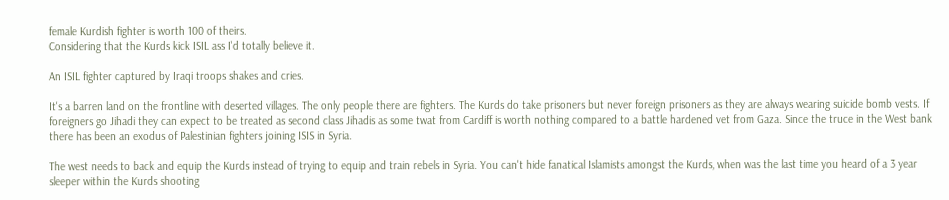female Kurdish fighter is worth 100 of theirs.
Considering that the Kurds kick ISIL ass I'd totally believe it.

An ISIL fighter captured by Iraqi troops shakes and cries.

It's a barren land on the frontline with deserted villages. The only people there are fighters. The Kurds do take prisoners but never foreign prisoners as they are always wearing suicide bomb vests. If foreigners go Jihadi they can expect to be treated as second class Jihadis as some twat from Cardiff is worth nothing compared to a battle hardened vet from Gaza. Since the truce in the West bank there has been an exodus of Palestinian fighters joining ISIS in Syria.

The west needs to back and equip the Kurds instead of trying to equip and train rebels in Syria. You can't hide fanatical Islamists amongst the Kurds, when was the last time you heard of a 3 year sleeper within the Kurds shooting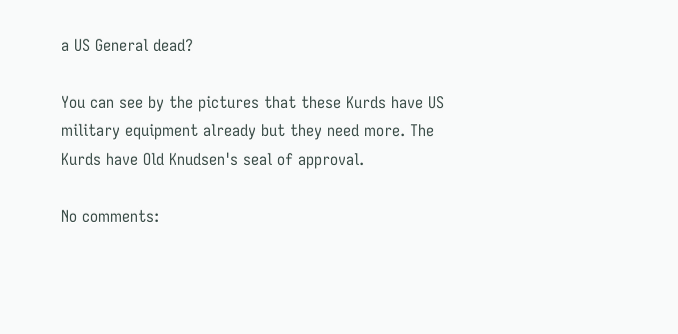a US General dead?

You can see by the pictures that these Kurds have US military equipment already but they need more. The Kurds have Old Knudsen's seal of approval.

No comments: